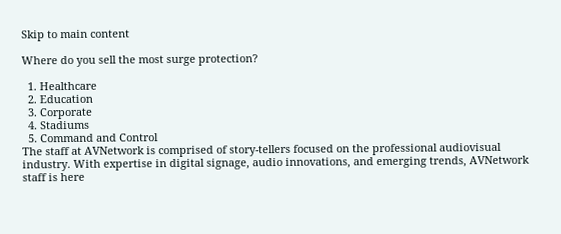Skip to main content

Where do you sell the most surge protection?

  1. Healthcare
  2. Education
  3. Corporate
  4. Stadiums
  5. Command and Control
The staff at AVNetwork is comprised of story-tellers focused on the professional audiovisual industry. With expertise in digital signage, audio innovations, and emerging trends, AVNetwork staff is here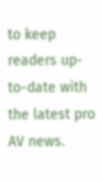to keep readers up-to-date with the latest pro AV news.